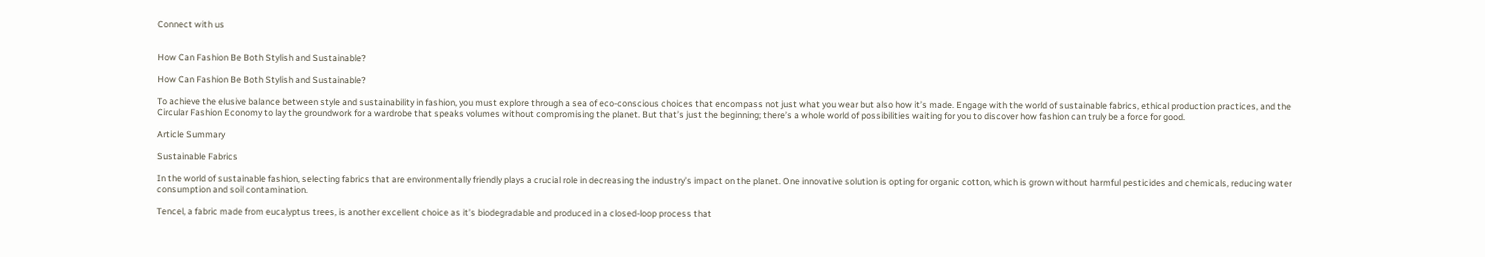Connect with us


How Can Fashion Be Both Stylish and Sustainable?

How Can Fashion Be Both Stylish and Sustainable?

To achieve the elusive balance between style and sustainability in fashion, you must explore through a sea of eco-conscious choices that encompass not just what you wear but also how it’s made. Engage with the world of sustainable fabrics, ethical production practices, and the Circular Fashion Economy to lay the groundwork for a wardrobe that speaks volumes without compromising the planet. But that’s just the beginning; there’s a whole world of possibilities waiting for you to discover how fashion can truly be a force for good.

Article Summary

Sustainable Fabrics

In the world of sustainable fashion, selecting fabrics that are environmentally friendly plays a crucial role in decreasing the industry’s impact on the planet. One innovative solution is opting for organic cotton, which is grown without harmful pesticides and chemicals, reducing water consumption and soil contamination.

Tencel, a fabric made from eucalyptus trees, is another excellent choice as it’s biodegradable and produced in a closed-loop process that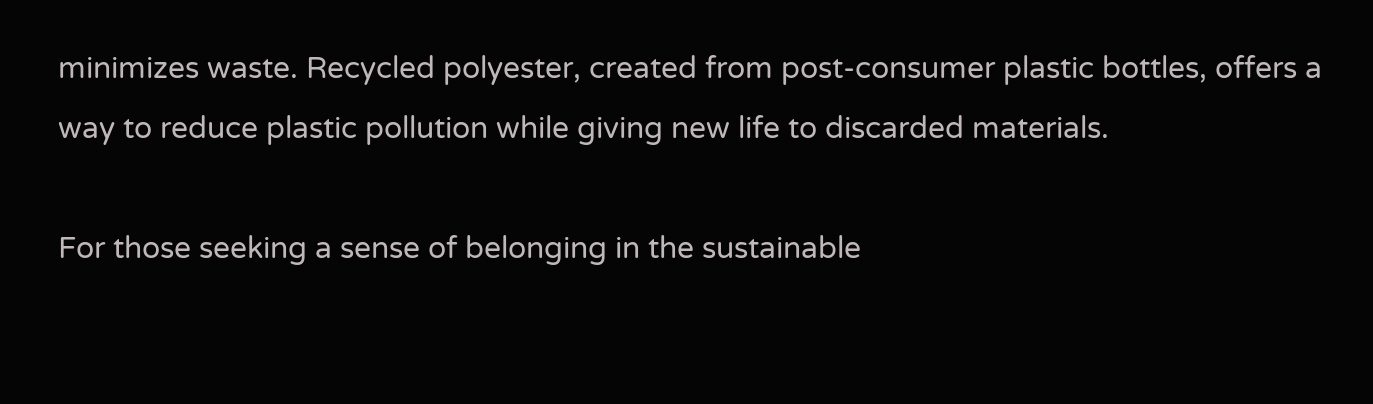minimizes waste. Recycled polyester, created from post-consumer plastic bottles, offers a way to reduce plastic pollution while giving new life to discarded materials.

For those seeking a sense of belonging in the sustainable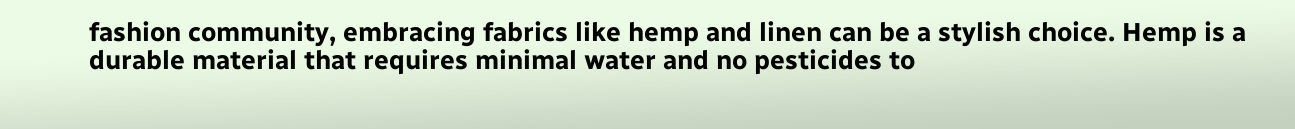fashion community, embracing fabrics like hemp and linen can be a stylish choice. Hemp is a durable material that requires minimal water and no pesticides to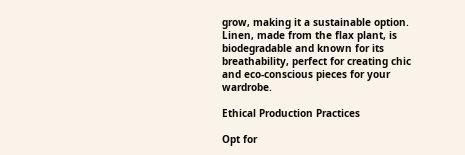grow, making it a sustainable option. Linen, made from the flax plant, is biodegradable and known for its breathability, perfect for creating chic and eco-conscious pieces for your wardrobe.

Ethical Production Practices

Opt for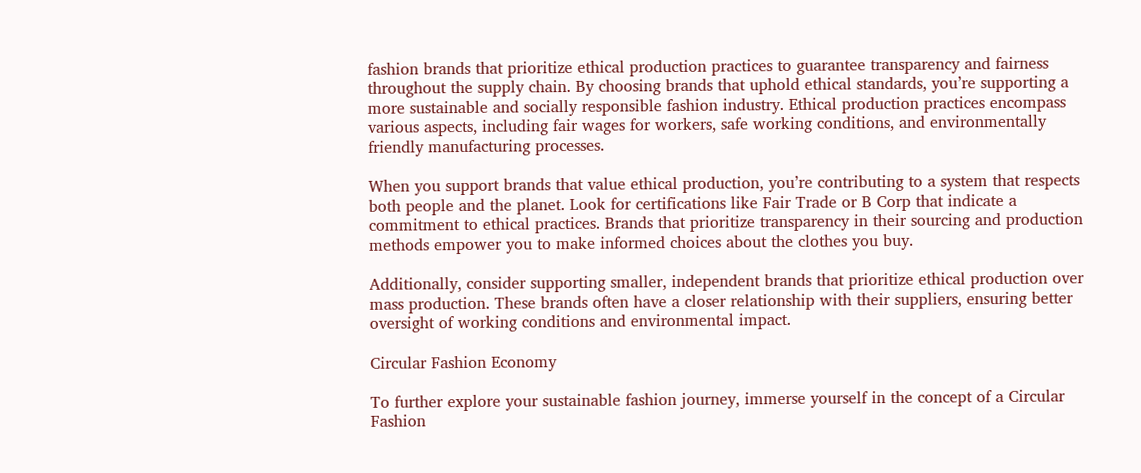fashion brands that prioritize ethical production practices to guarantee transparency and fairness throughout the supply chain. By choosing brands that uphold ethical standards, you’re supporting a more sustainable and socially responsible fashion industry. Ethical production practices encompass various aspects, including fair wages for workers, safe working conditions, and environmentally friendly manufacturing processes.

When you support brands that value ethical production, you’re contributing to a system that respects both people and the planet. Look for certifications like Fair Trade or B Corp that indicate a commitment to ethical practices. Brands that prioritize transparency in their sourcing and production methods empower you to make informed choices about the clothes you buy.

Additionally, consider supporting smaller, independent brands that prioritize ethical production over mass production. These brands often have a closer relationship with their suppliers, ensuring better oversight of working conditions and environmental impact.

Circular Fashion Economy

To further explore your sustainable fashion journey, immerse yourself in the concept of a Circular Fashion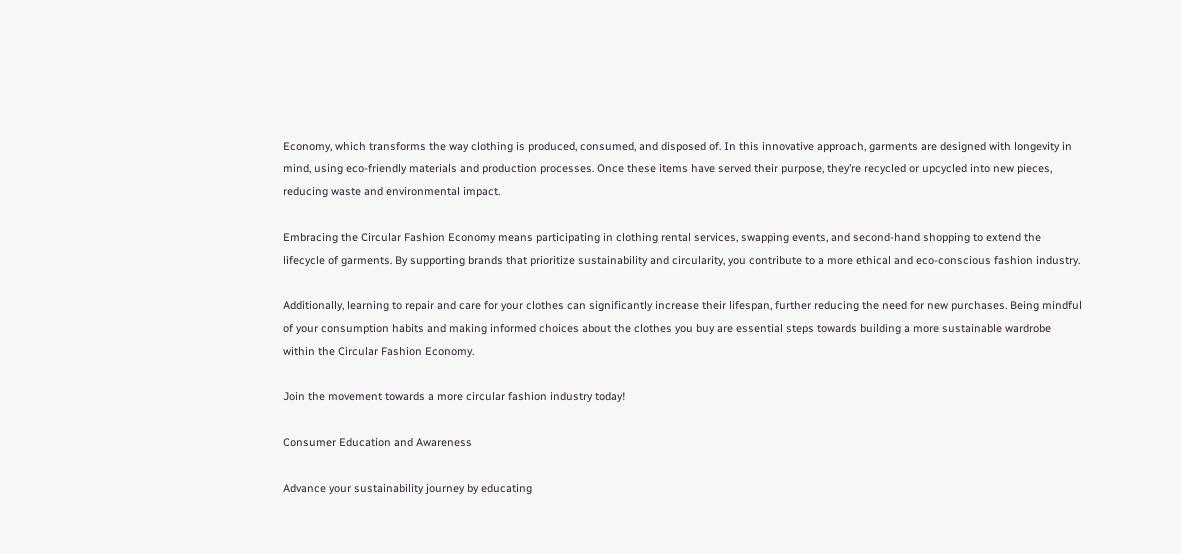Economy, which transforms the way clothing is produced, consumed, and disposed of. In this innovative approach, garments are designed with longevity in mind, using eco-friendly materials and production processes. Once these items have served their purpose, they’re recycled or upcycled into new pieces, reducing waste and environmental impact.

Embracing the Circular Fashion Economy means participating in clothing rental services, swapping events, and second-hand shopping to extend the lifecycle of garments. By supporting brands that prioritize sustainability and circularity, you contribute to a more ethical and eco-conscious fashion industry.

Additionally, learning to repair and care for your clothes can significantly increase their lifespan, further reducing the need for new purchases. Being mindful of your consumption habits and making informed choices about the clothes you buy are essential steps towards building a more sustainable wardrobe within the Circular Fashion Economy.

Join the movement towards a more circular fashion industry today!

Consumer Education and Awareness

Advance your sustainability journey by educating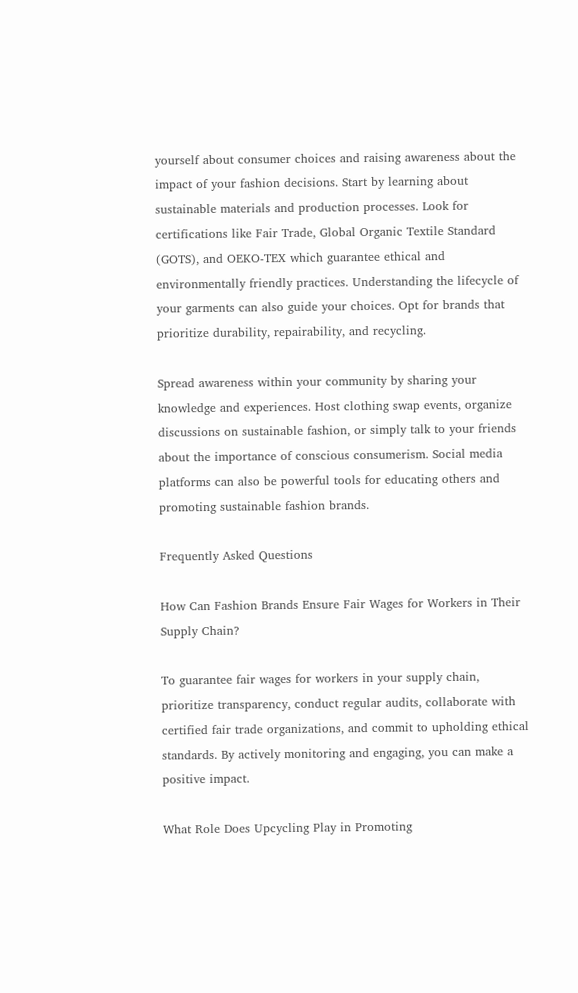yourself about consumer choices and raising awareness about the impact of your fashion decisions. Start by learning about sustainable materials and production processes. Look for certifications like Fair Trade, Global Organic Textile Standard (GOTS), and OEKO-TEX which guarantee ethical and environmentally friendly practices. Understanding the lifecycle of your garments can also guide your choices. Opt for brands that prioritize durability, repairability, and recycling.

Spread awareness within your community by sharing your knowledge and experiences. Host clothing swap events, organize discussions on sustainable fashion, or simply talk to your friends about the importance of conscious consumerism. Social media platforms can also be powerful tools for educating others and promoting sustainable fashion brands.

Frequently Asked Questions

How Can Fashion Brands Ensure Fair Wages for Workers in Their Supply Chain?

To guarantee fair wages for workers in your supply chain, prioritize transparency, conduct regular audits, collaborate with certified fair trade organizations, and commit to upholding ethical standards. By actively monitoring and engaging, you can make a positive impact.

What Role Does Upcycling Play in Promoting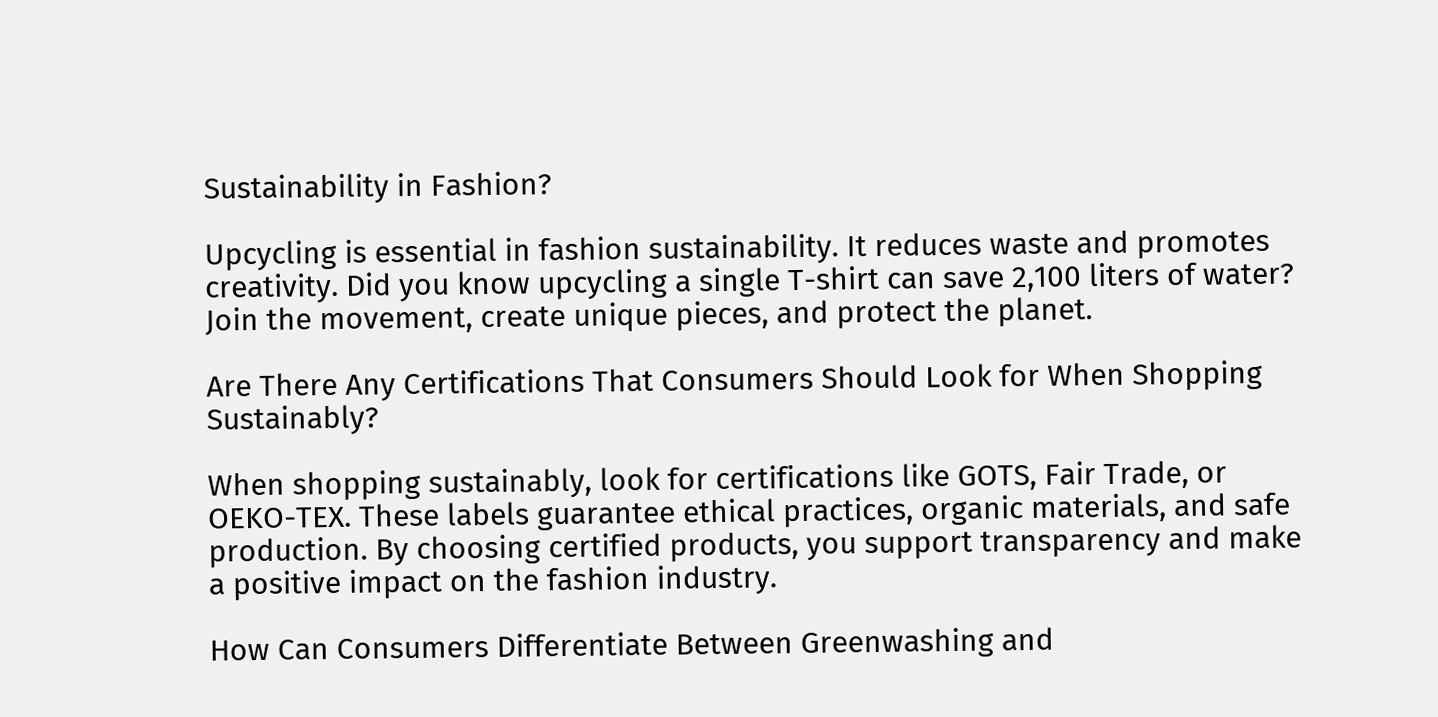Sustainability in Fashion?

Upcycling is essential in fashion sustainability. It reduces waste and promotes creativity. Did you know upcycling a single T-shirt can save 2,100 liters of water? Join the movement, create unique pieces, and protect the planet.

Are There Any Certifications That Consumers Should Look for When Shopping Sustainably?

When shopping sustainably, look for certifications like GOTS, Fair Trade, or OEKO-TEX. These labels guarantee ethical practices, organic materials, and safe production. By choosing certified products, you support transparency and make a positive impact on the fashion industry.

How Can Consumers Differentiate Between Greenwashing and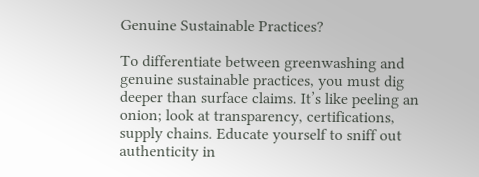Genuine Sustainable Practices?

To differentiate between greenwashing and genuine sustainable practices, you must dig deeper than surface claims. It’s like peeling an onion; look at transparency, certifications, supply chains. Educate yourself to sniff out authenticity in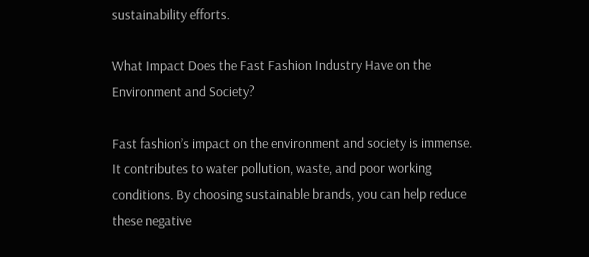sustainability efforts.

What Impact Does the Fast Fashion Industry Have on the Environment and Society?

Fast fashion’s impact on the environment and society is immense. It contributes to water pollution, waste, and poor working conditions. By choosing sustainable brands, you can help reduce these negative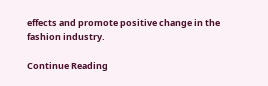effects and promote positive change in the fashion industry.

Continue Reading